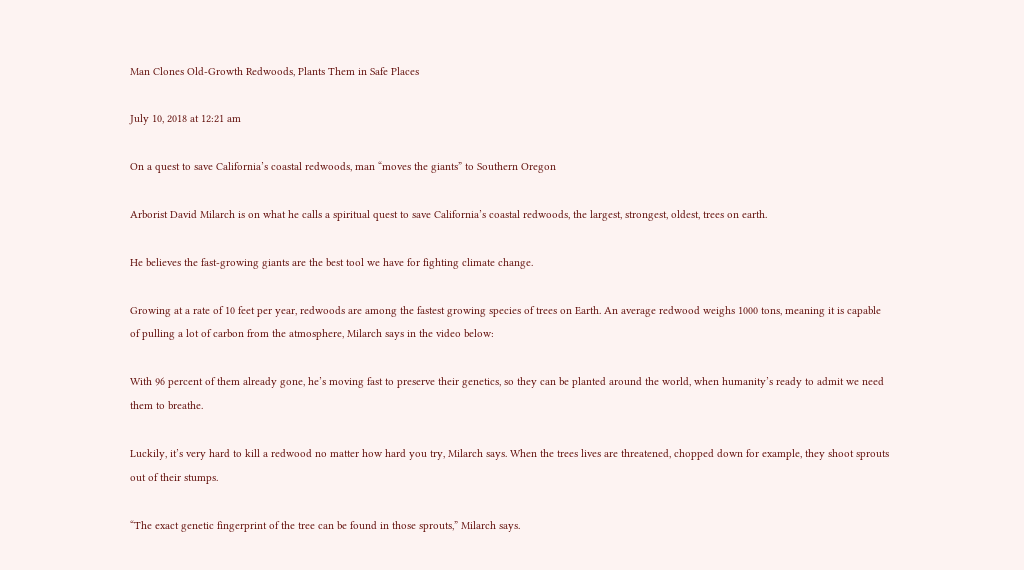Man Clones Old-Growth Redwoods, Plants Them in Safe Places

July 10, 2018 at 12:21 am

On a quest to save California’s coastal redwoods, man “moves the giants” to Southern Oregon

Arborist David Milarch is on what he calls a spiritual quest to save California’s coastal redwoods, the largest, strongest, oldest, trees on earth.

He believes the fast-growing giants are the best tool we have for fighting climate change.

Growing at a rate of 10 feet per year, redwoods are among the fastest growing species of trees on Earth. An average redwood weighs 1000 tons, meaning it is capable of pulling a lot of carbon from the atmosphere, Milarch says in the video below:

With 96 percent of them already gone, he’s moving fast to preserve their genetics, so they can be planted around the world, when humanity’s ready to admit we need them to breathe.

Luckily, it’s very hard to kill a redwood no matter how hard you try, Milarch says. When the trees lives are threatened, chopped down for example, they shoot sprouts out of their stumps.

“The exact genetic fingerprint of the tree can be found in those sprouts,” Milarch says.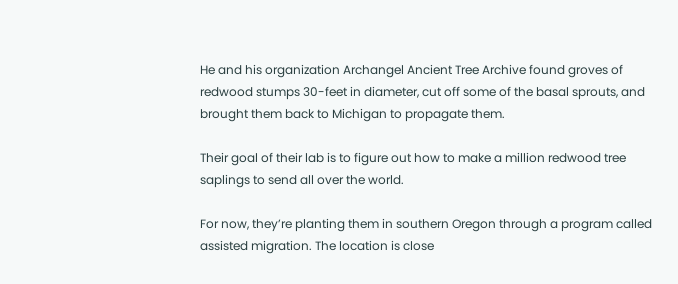He and his organization Archangel Ancient Tree Archive found groves of redwood stumps 30-feet in diameter, cut off some of the basal sprouts, and brought them back to Michigan to propagate them.

Their goal of their lab is to figure out how to make a million redwood tree saplings to send all over the world.

For now, they’re planting them in southern Oregon through a program called assisted migration. The location is close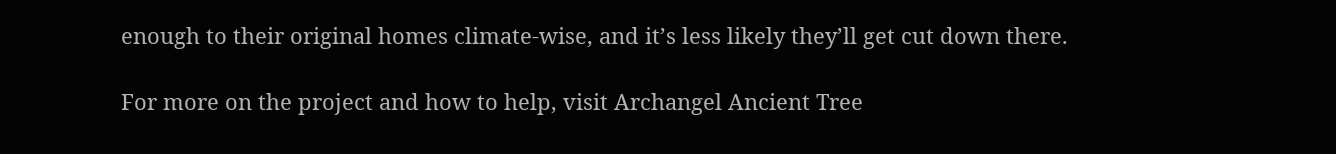enough to their original homes climate-wise, and it’s less likely they’ll get cut down there.

For more on the project and how to help, visit Archangel Ancient Tree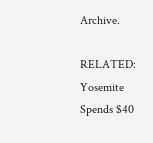Archive.

RELATED: Yosemite Spends $40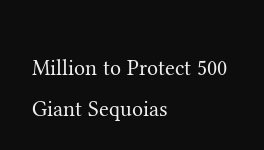Million to Protect 500 Giant Sequoias